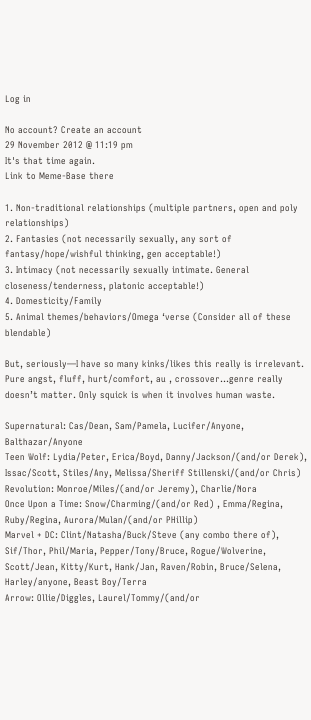Log in

No account? Create an account
29 November 2012 @ 11:19 pm
It's that time again.
Link to Meme-Base there

1. Non-traditional relationships (multiple partners, open and poly relationships)
2. Fantasies (not necessarily sexually, any sort of fantasy/hope/wishful thinking, gen acceptable!)
3. Intimacy (not necessarily sexually intimate. General closeness/tenderness, platonic acceptable!)
4. Domesticity/Family
5. Animal themes/behaviors/Omega ‘verse (Consider all of these blendable)

But, seriously—I have so many kinks/likes this really is irrelevant. Pure angst, fluff, hurt/comfort, au , crossover…genre really doesn’t matter. Only squick is when it involves human waste.

Supernatural: Cas/Dean, Sam/Pamela, Lucifer/Anyone, Balthazar/Anyone
Teen Wolf: Lydia/Peter, Erica/Boyd, Danny/Jackson/(and/or Derek), Issac/Scott, Stiles/Any, Melissa/Sheriff Stillenski/(and/or Chris)
Revolution: Monroe/Miles/(and/or Jeremy), Charlie/Nora
Once Upon a Time: Snow/Charming/(and/or Red) , Emma/Regina, Ruby/Regina, Aurora/Mulan/(and/or PHillip)
Marvel + DC: Clint/Natasha/Buck/Steve (any combo there of), Sif/Thor, Phil/Maria, Pepper/Tony/Bruce, Rogue/Wolverine, Scott/Jean, Kitty/Kurt, Hank/Jan, Raven/Robin, Bruce/Selena, Harley/anyone, Beast Boy/Terra
Arrow: Ollie/Diggles, Laurel/Tommy/(and/or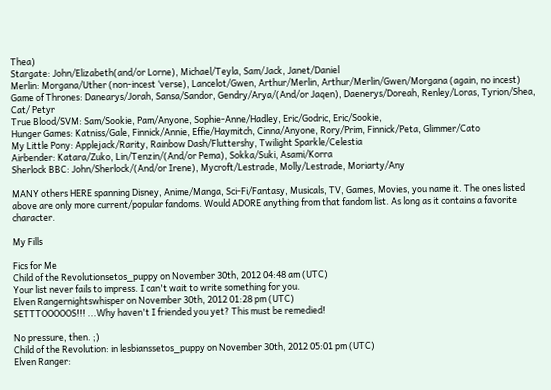Thea)
Stargate: John/Elizabeth(and/or Lorne), Michael/Teyla, Sam/Jack, Janet/Daniel
Merlin: Morgana/Uther (non-incest ‘verse), Lancelot/Gwen, Arthur/Merlin, Arthur/Merlin/Gwen/Morgana (again, no incest)
Game of Thrones: Danearys/Jorah, Sansa/Sandor, Gendry/Arya/(And/or Jaqen), Daenerys/Doreah, Renley/Loras, Tyrion/Shea, Cat/ Petyr
True Blood/SVM: Sam/Sookie, Pam/Anyone, Sophie-Anne/Hadley, Eric/Godric, Eric/Sookie,
Hunger Games: Katniss/Gale, Finnick/Annie, Effie/Haymitch, Cinna/Anyone, Rory/Prim, Finnick/Peta, Glimmer/Cato
My Little Pony: Applejack/Rarity, Rainbow Dash/Fluttershy, Twilight Sparkle/Celestia
Airbender: Katara/Zuko, Lin/Tenzin/(And/or Pema), Sokka/Suki, Asami/Korra
Sherlock BBC: John/Sherlock/(And/or Irene), Mycroft/Lestrade, Molly/Lestrade, Moriarty/Any

MANY others HERE spanning Disney, Anime/Manga, Sci-Fi/Fantasy, Musicals, TV, Games, Movies, you name it. The ones listed above are only more current/popular fandoms. Would ADORE anything from that fandom list. As long as it contains a favorite character.

My Fills

Fics for Me
Child of the Revolutionsetos_puppy on November 30th, 2012 04:48 am (UTC)
Your list never fails to impress. I can't wait to write something for you.
Elven Rangernightswhisper on November 30th, 2012 01:28 pm (UTC)
SETTTOOOOOS!!! ...Why haven't I friended you yet? This must be remedied!

No pressure, then. ;)
Child of the Revolution: in lesbianssetos_puppy on November 30th, 2012 05:01 pm (UTC)
Elven Ranger: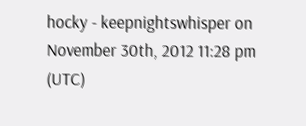hocky - keepnightswhisper on November 30th, 2012 11:28 pm (UTC)